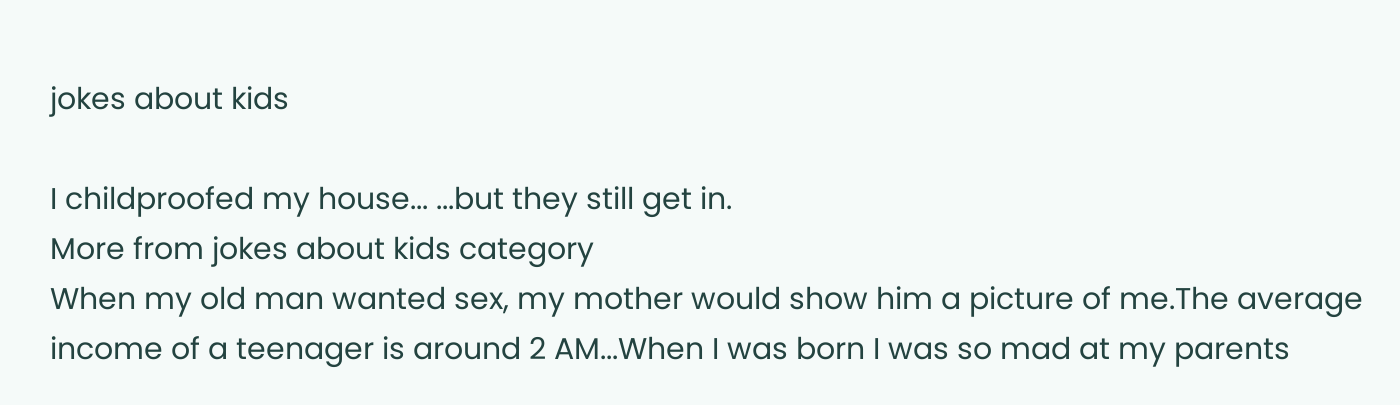jokes about kids

I childproofed my house... ...but they still get in.
More from jokes about kids category
When my old man wanted sex, my mother would show him a picture of me.The average income of a teenager is around 2 AM...When I was born I was so mad at my parents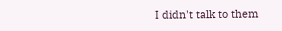I didn't talk to them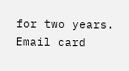for two years.
Email card